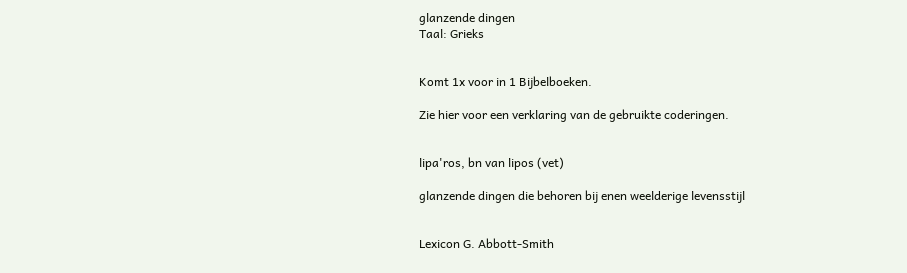glanzende dingen
Taal: Grieks


Komt 1x voor in 1 Bijbelboeken.

Zie hier voor een verklaring van de gebruikte coderingen.


lipa'ros, bn van lipos (vet)

glanzende dingen die behoren bij enen weelderige levensstijl


Lexicon G. Abbott-Smith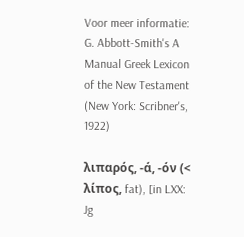Voor meer informatie: G. Abbott-Smith's A Manual Greek Lexicon of the New Testament (New York: Scribner's, 1922)

λιπαρός, -ά, -όν (< λίπος, fat), [in LXX: Jg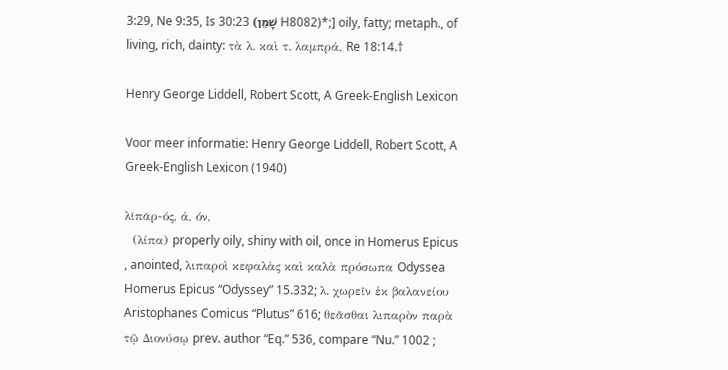3:29, Ne 9:35, Is 30:23 (שָׁמֵן H8082)*;] oily, fatty; metaph., of living, rich, dainty: τὰ λ. καὶ τ. λαμπρά, Re 18:14.†

Henry George Liddell, Robert Scott, A Greek-English Lexicon

Voor meer informatie: Henry George Liddell, Robert Scott, A Greek-English Lexicon (1940)

λῐπᾰρ-ός, ά, όν,
  (λίπα) properly oily, shiny with oil, once in Homerus Epicus , anointed, λιπαροὶ κεφαλὰς καὶ καλὰ πρόσωπα Odyssea Homerus Epicus “Odyssey” 15.332; λ. χωρεῖν ἐκ βαλανείου Aristophanes Comicus “Plutus” 616; θεᾶσθαι λιπαρὸν παρὰ τῷ Διονύσῳ prev. author “Eq.” 536, compare “Nu.” 1002 ;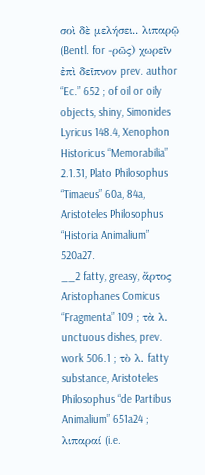σοὶ δὲ μελήσει.. λιπαρῷ (Bentl. for -ρῶς) χωρεῖν ἐπὶ δεῖπνον prev. author “Ec.” 652 ; of oil or oily objects, shiny, Simonides Lyricus 148.4, Xenophon Historicus “Memorabilia” 2.1.31, Plato Philosophus “Timaeus” 60a, 84a, Aristoteles Philosophus “Historia Animalium” 520a27.
__2 fatty, greasy, ἄρτος Aristophanes Comicus “Fragmenta” 109 ; τὰ λ. unctuous dishes, prev. work 506.1 ; τὸ λ. fatty substance, Aristoteles Philosophus “de Partibus Animalium” 651a24 ; λιπαραί (i.e.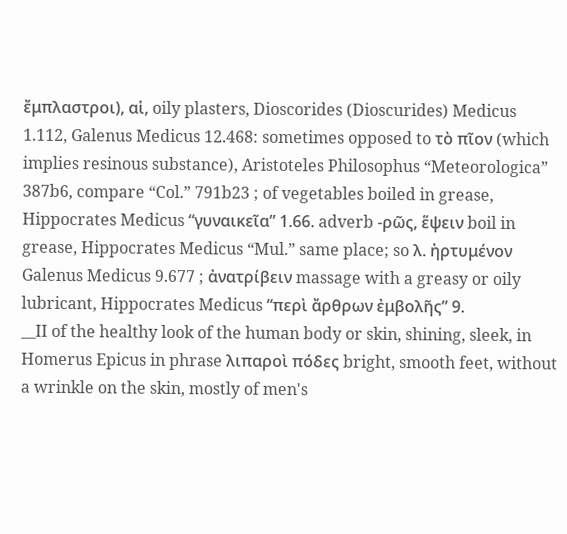ἔμπλαστροι), αἱ, oily plasters, Dioscorides (Dioscurides) Medicus 1.112, Galenus Medicus 12.468: sometimes opposed to τὸ πῖον (which implies resinous substance), Aristoteles Philosophus “Meteorologica” 387b6, compare “Col.” 791b23 ; of vegetables boiled in grease, Hippocrates Medicus “γυναικεῖα” 1.66. adverb -ρῶς, ἕψειν boil in grease, Hippocrates Medicus “Mul.” same place; so λ. ἠρτυμένον Galenus Medicus 9.677 ; ἀνατρίβειν massage with a greasy or oily lubricant, Hippocrates Medicus “περὶ ἄρθρων ἐμβολῆς” 9.
__II of the healthy look of the human body or skin, shining, sleek, in Homerus Epicus in phrase λιπαροὶ πόδες bright, smooth feet, without a wrinkle on the skin, mostly of men's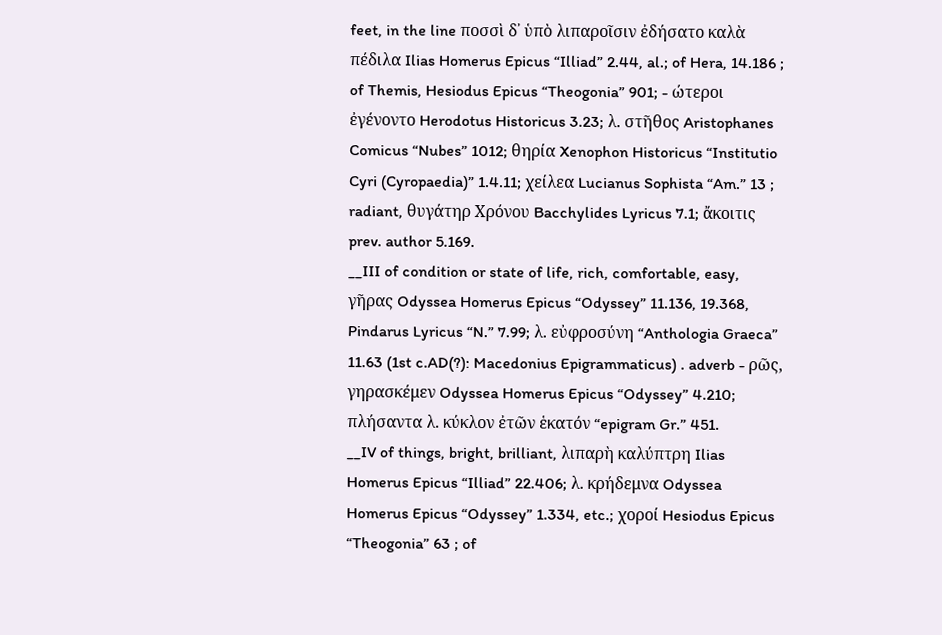feet, in the line ποσσὶ δ᾽ ὑπὸ λιπαροῖσιν ἐδήσατο καλὰ πέδιλα Ilias Homerus Epicus “Illiad” 2.44, al.; of Hera, 14.186 ; of Themis, Hesiodus Epicus “Theogonia” 901; - ώτεροι ἐγένοντο Herodotus Historicus 3.23; λ. στῆθος Aristophanes Comicus “Nubes” 1012; θηρία Xenophon Historicus “Institutio Cyri (Cyropaedia)” 1.4.11; χείλεα Lucianus Sophista “Am.” 13 ; radiant, θυγάτηρ Χρόνου Bacchylides Lyricus 7.1; ἄκοιτις prev. author 5.169.
__III of condition or state of life, rich, comfortable, easy, γῆρας Odyssea Homerus Epicus “Odyssey” 11.136, 19.368, Pindarus Lyricus “N.” 7.99; λ. εὐφροσύνη “Anthologia Graeca” 11.63 (1st c.AD(?): Macedonius Epigrammaticus) . adverb - ρῶς, γηρασκέμεν Odyssea Homerus Epicus “Odyssey” 4.210; πλήσαντα λ. κύκλον ἐτῶν ἑκατόν “epigram Gr.” 451.
__IV of things, bright, brilliant, λιπαρὴ καλύπτρη Ilias Homerus Epicus “Illiad” 22.406; λ. κρήδεμνα Odyssea Homerus Epicus “Odyssey” 1.334, etc.; χοροί Hesiodus Epicus “Theogonia” 63 ; of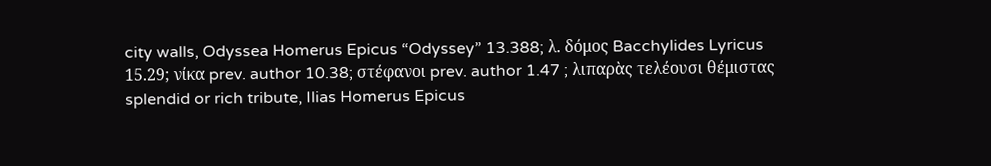city walls, Odyssea Homerus Epicus “Odyssey” 13.388; λ. δόμος Bacchylides Lyricus 15.29; νίκα prev. author 10.38; στέφανοι prev. author 1.47 ; λιπαρὰς τελέουσι θέμιστας splendid or rich tribute, Ilias Homerus Epicus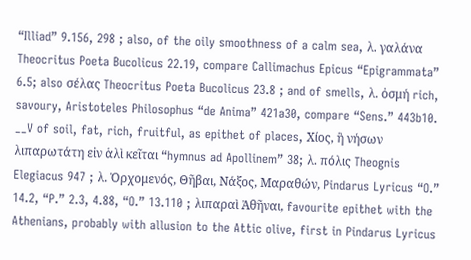“Illiad” 9.156, 298 ; also, of the oily smoothness of a calm sea, λ. γαλάνα Theocritus Poeta Bucolicus 22.19, compare Callimachus Epicus “Epigrammata” 6.5; also σέλας Theocritus Poeta Bucolicus 23.8 ; and of smells, λ. ὀσμή rich, savoury, Aristoteles Philosophus “de Anima” 421a30, compare “Sens.” 443b10.
__V of soil, fat, rich, fruitful, as epithet of places, Χίος, ἣ νήσων λιπαρωτάτη εἰν ἁλὶ κεῖται “hymnus ad Apollinem” 38; λ. πόλις Theognis Elegiacus 947 ; λ. Ὀρχομενός, Θῆβαι, Νάξος, Μαραθών, Pindarus Lyricus “O.” 14.2, “P.” 2.3, 4.88, “O.” 13.110 ; λιπαραὶ Ἀθῆναι, favourite epithet with the Athenians, probably with allusion to the Attic olive, first in Pindarus Lyricus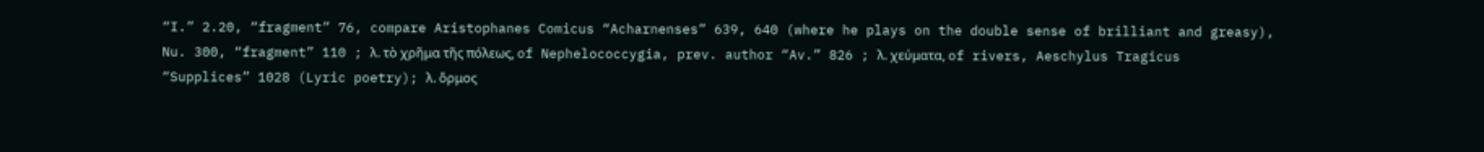“I.” 2.20, “fragment” 76, compare Aristophanes Comicus “Acharnenses” 639, 640 (where he plays on the double sense of brilliant and greasy), Nu. 300, “fragment” 110 ; λ. τὸ χρῆμα τῆς πόλεως, of Nephelococcygia, prev. author “Av.” 826 ; λ. χεύματα, of rivers, Aeschylus Tragicus “Supplices” 1028 (Lyric poetry); λ. ὅρμος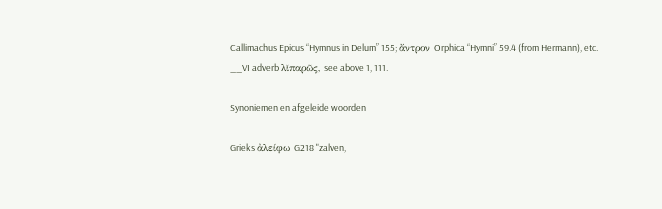Callimachus Epicus “Hymnus in Delum” 155; ἄντρον Orphica “Hymni” 59.4 (from Hermann), etc.
__VI adverb λῐπαρῶς, see above 1, 111.

Synoniemen en afgeleide woorden

Grieks ἀλείφω G218 "zalven,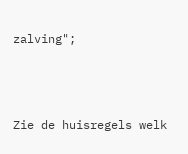zalving";



Zie de huisregels welk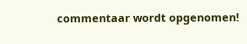commentaar wordt opgenomen!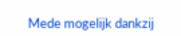Mede mogelijk dankzij